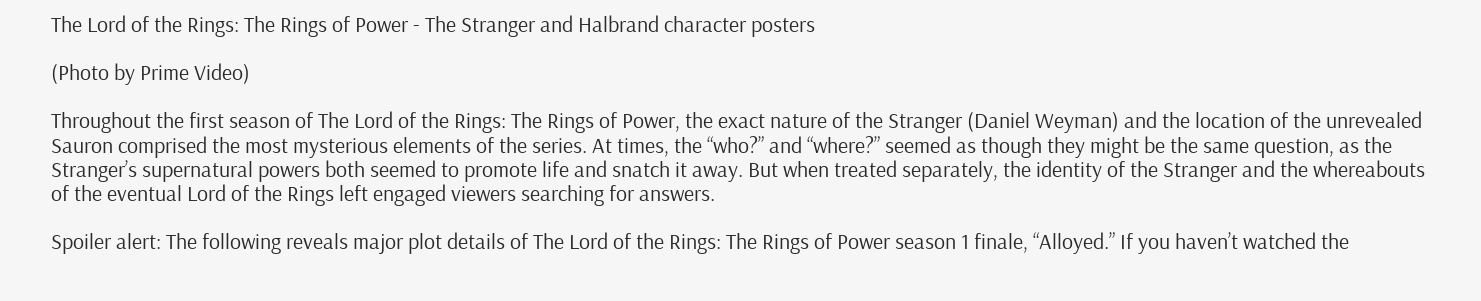The Lord of the Rings: The Rings of Power - The Stranger and Halbrand character posters

(Photo by Prime Video)

Throughout the first season of The Lord of the Rings: The Rings of Power, the exact nature of the Stranger (Daniel Weyman) and the location of the unrevealed Sauron comprised the most mysterious elements of the series. At times, the “who?” and “where?” seemed as though they might be the same question, as the Stranger’s supernatural powers both seemed to promote life and snatch it away. But when treated separately, the identity of the Stranger and the whereabouts of the eventual Lord of the Rings left engaged viewers searching for answers.

Spoiler alert: The following reveals major plot details of The Lord of the Rings: The Rings of Power season 1 finale, “Alloyed.” If you haven’t watched the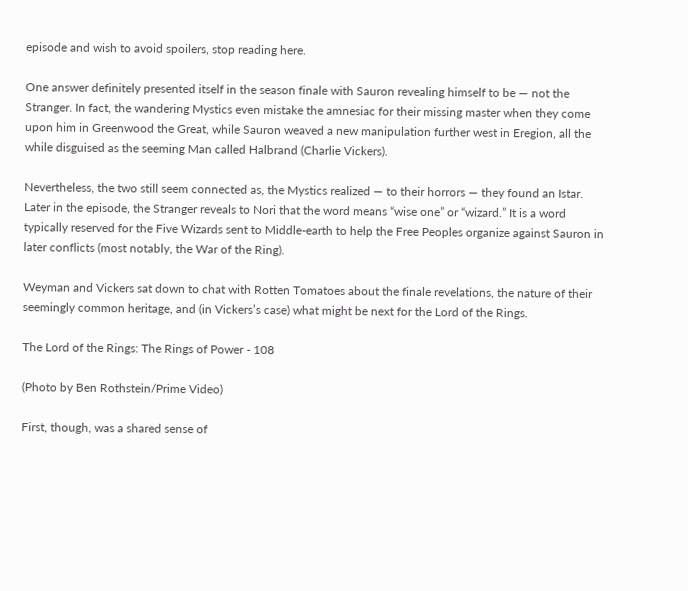episode and wish to avoid spoilers, stop reading here.

One answer definitely presented itself in the season finale with Sauron revealing himself to be — not the Stranger. In fact, the wandering Mystics even mistake the amnesiac for their missing master when they come upon him in Greenwood the Great, while Sauron weaved a new manipulation further west in Eregion, all the while disguised as the seeming Man called Halbrand (Charlie Vickers).

Nevertheless, the two still seem connected as, the Mystics realized — to their horrors — they found an Istar. Later in the episode, the Stranger reveals to Nori that the word means “wise one” or “wizard.” It is a word typically reserved for the Five Wizards sent to Middle-earth to help the Free Peoples organize against Sauron in later conflicts (most notably, the War of the Ring).

Weyman and Vickers sat down to chat with Rotten Tomatoes about the finale revelations, the nature of their seemingly common heritage, and (in Vickers’s case) what might be next for the Lord of the Rings.

The Lord of the Rings: The Rings of Power - 108

(Photo by Ben Rothstein/Prime Video)

First, though, was a shared sense of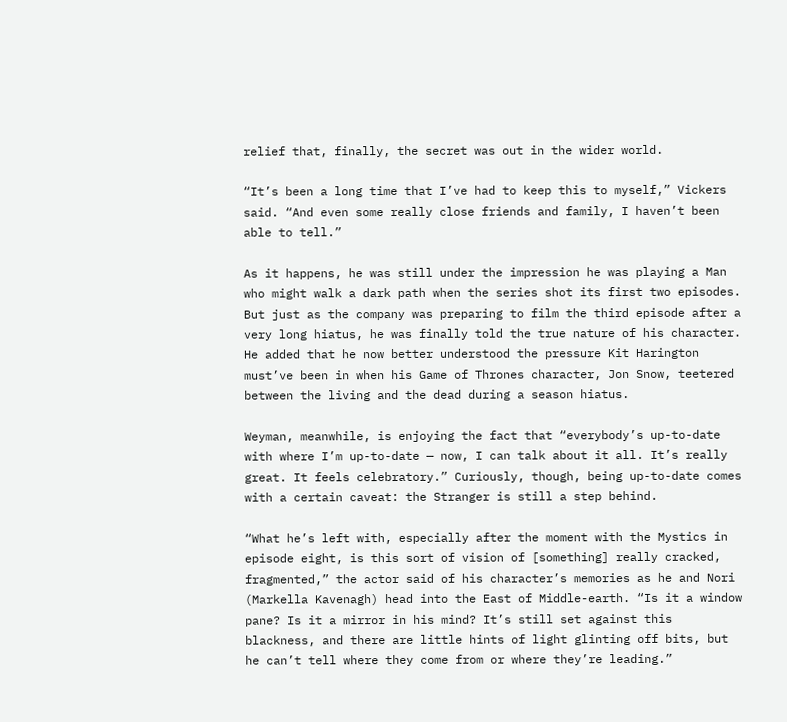relief that, finally, the secret was out in the wider world.

“It’s been a long time that I’ve had to keep this to myself,” Vickers said. “And even some really close friends and family, I haven’t been able to tell.”

As it happens, he was still under the impression he was playing a Man who might walk a dark path when the series shot its first two episodes. But just as the company was preparing to film the third episode after a very long hiatus, he was finally told the true nature of his character. He added that he now better understood the pressure Kit Harington must’ve been in when his Game of Thrones character, Jon Snow, teetered between the living and the dead during a season hiatus.

Weyman, meanwhile, is enjoying the fact that “everybody’s up-to-date with where I’m up-to-date — now, I can talk about it all. It’s really great. It feels celebratory.” Curiously, though, being up-to-date comes with a certain caveat: the Stranger is still a step behind.

“What he’s left with, especially after the moment with the Mystics in episode eight, is this sort of vision of [something] really cracked, fragmented,” the actor said of his character’s memories as he and Nori (Markella Kavenagh) head into the East of Middle-earth. “Is it a window pane? Is it a mirror in his mind? It’s still set against this blackness, and there are little hints of light glinting off bits, but he can’t tell where they come from or where they’re leading.”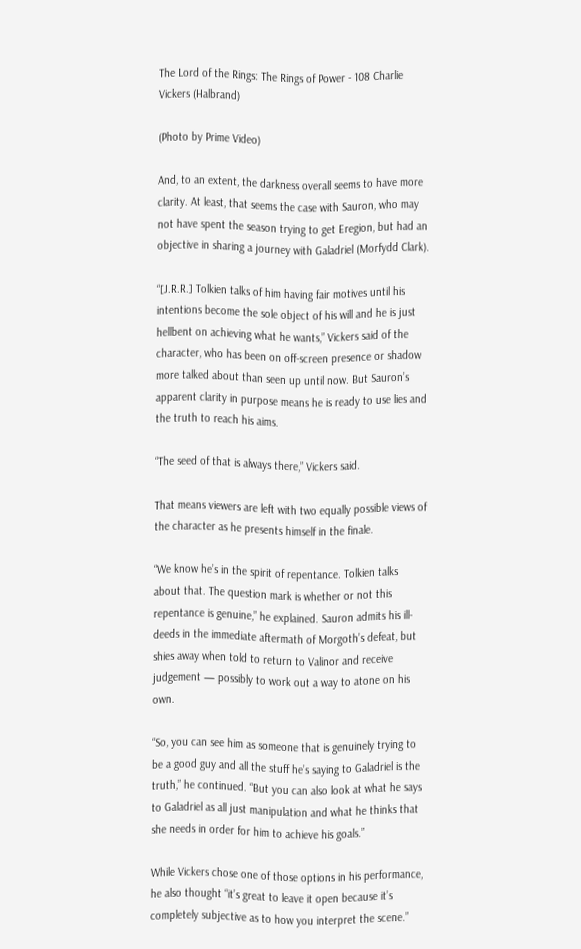The Lord of the Rings: The Rings of Power - 108 Charlie Vickers (Halbrand)

(Photo by Prime Video)

And, to an extent, the darkness overall seems to have more clarity. At least, that seems the case with Sauron, who may not have spent the season trying to get Eregion, but had an objective in sharing a journey with Galadriel (Morfydd Clark).

“[J.R.R.] Tolkien talks of him having fair motives until his intentions become the sole object of his will and he is just hellbent on achieving what he wants,” Vickers said of the character, who has been on off-screen presence or shadow more talked about than seen up until now. But Sauron’s apparent clarity in purpose means he is ready to use lies and the truth to reach his aims.

“The seed of that is always there,” Vickers said.

That means viewers are left with two equally possible views of the character as he presents himself in the finale.

“We know he’s in the spirit of repentance. Tolkien talks about that. The question mark is whether or not this repentance is genuine,” he explained. Sauron admits his ill-deeds in the immediate aftermath of Morgoth’s defeat, but shies away when told to return to Valinor and receive judgement — possibly to work out a way to atone on his own.

“So, you can see him as someone that is genuinely trying to be a good guy and all the stuff he’s saying to Galadriel is the truth,” he continued. “But you can also look at what he says to Galadriel as all just manipulation and what he thinks that she needs in order for him to achieve his goals.”

While Vickers chose one of those options in his performance, he also thought “it’s great to leave it open because it’s completely subjective as to how you interpret the scene.”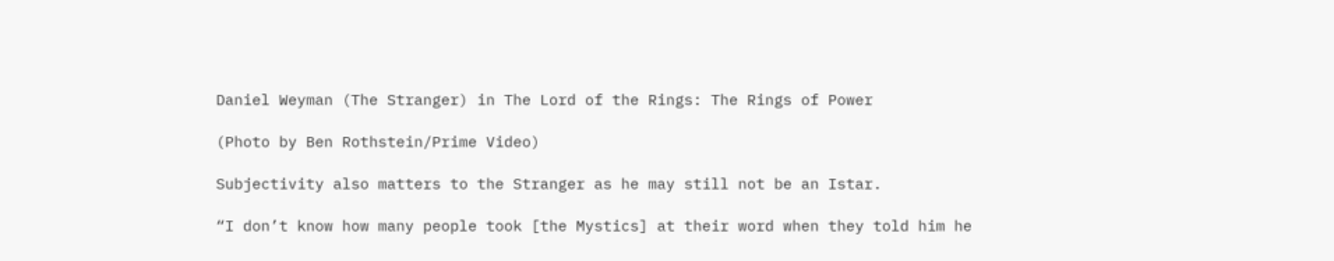Daniel Weyman (The Stranger) in The Lord of the Rings: The Rings of Power

(Photo by Ben Rothstein/Prime Video)

Subjectivity also matters to the Stranger as he may still not be an Istar.

“I don’t know how many people took [the Mystics] at their word when they told him he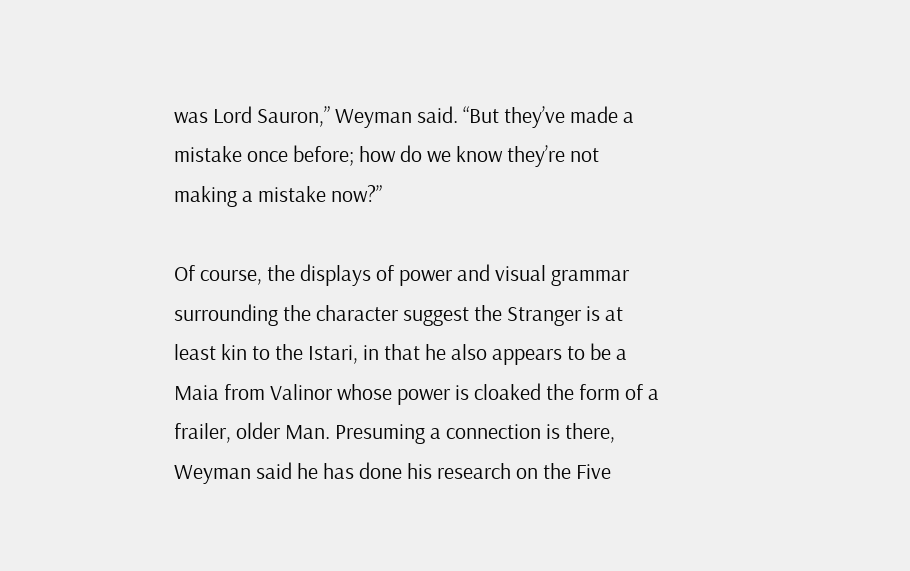was Lord Sauron,” Weyman said. “But they’ve made a mistake once before; how do we know they’re not making a mistake now?”

Of course, the displays of power and visual grammar surrounding the character suggest the Stranger is at least kin to the Istari, in that he also appears to be a Maia from Valinor whose power is cloaked the form of a frailer, older Man. Presuming a connection is there, Weyman said he has done his research on the Five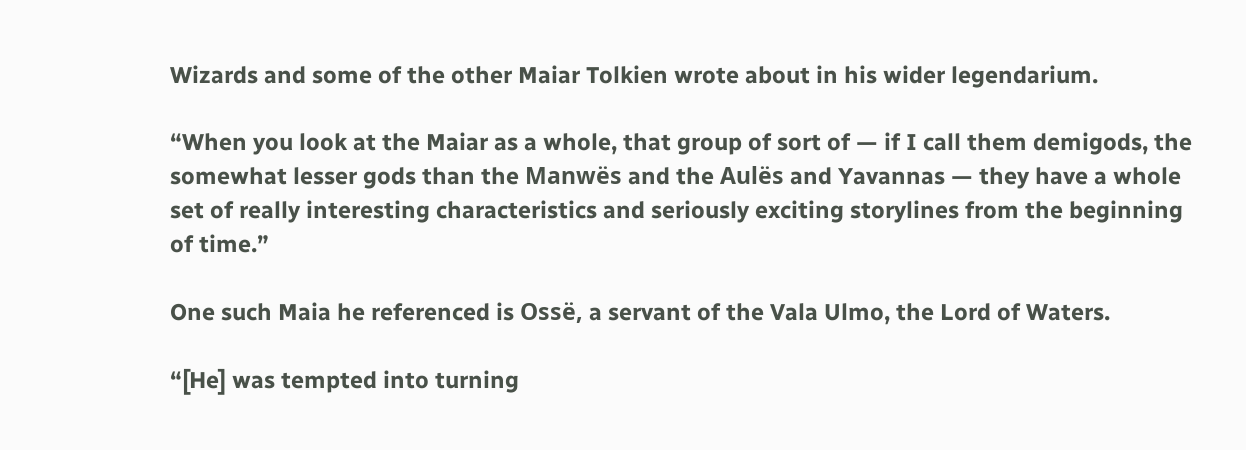Wizards and some of the other Maiar Tolkien wrote about in his wider legendarium.

“When you look at the Maiar as a whole, that group of sort of — if I call them demigods, the somewhat lesser gods than the Manwës and the Aulës and Yavannas — they have a whole set of really interesting characteristics and seriously exciting storylines from the beginning of time.”

One such Maia he referenced is Ossë, a servant of the Vala Ulmo, the Lord of Waters.

“[He] was tempted into turning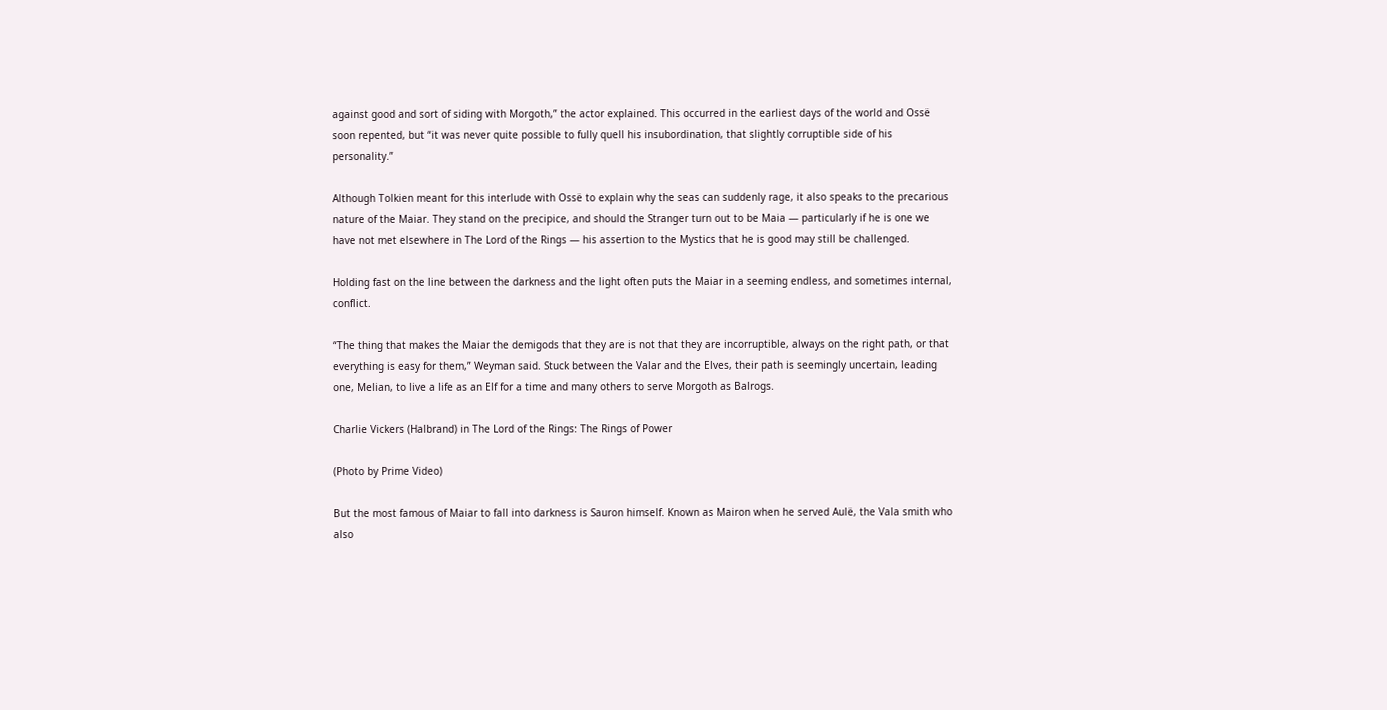against good and sort of siding with Morgoth,” the actor explained. This occurred in the earliest days of the world and Ossë soon repented, but “it was never quite possible to fully quell his insubordination, that slightly corruptible side of his personality.”

Although Tolkien meant for this interlude with Ossë to explain why the seas can suddenly rage, it also speaks to the precarious nature of the Maiar. They stand on the precipice, and should the Stranger turn out to be Maia — particularly if he is one we have not met elsewhere in The Lord of the Rings — his assertion to the Mystics that he is good may still be challenged.

Holding fast on the line between the darkness and the light often puts the Maiar in a seeming endless, and sometimes internal, conflict.

“The thing that makes the Maiar the demigods that they are is not that they are incorruptible, always on the right path, or that everything is easy for them,” Weyman said. Stuck between the Valar and the Elves, their path is seemingly uncertain, leading one, Melian, to live a life as an Elf for a time and many others to serve Morgoth as Balrogs.

Charlie Vickers (Halbrand) in The Lord of the Rings: The Rings of Power

(Photo by Prime Video)

But the most famous of Maiar to fall into darkness is Sauron himself. Known as Mairon when he served Aulë, the Vala smith who also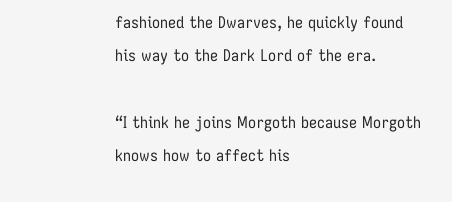fashioned the Dwarves, he quickly found his way to the Dark Lord of the era.

“I think he joins Morgoth because Morgoth knows how to affect his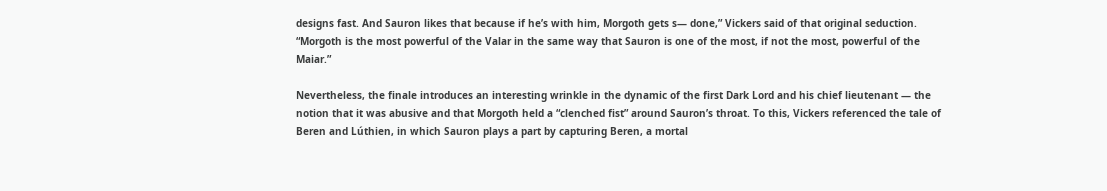designs fast. And Sauron likes that because if he’s with him, Morgoth gets s— done,” Vickers said of that original seduction. “Morgoth is the most powerful of the Valar in the same way that Sauron is one of the most, if not the most, powerful of the Maiar.”

Nevertheless, the finale introduces an interesting wrinkle in the dynamic of the first Dark Lord and his chief lieutenant — the notion that it was abusive and that Morgoth held a “clenched fist” around Sauron’s throat. To this, Vickers referenced the tale of Beren and Lúthien, in which Sauron plays a part by capturing Beren, a mortal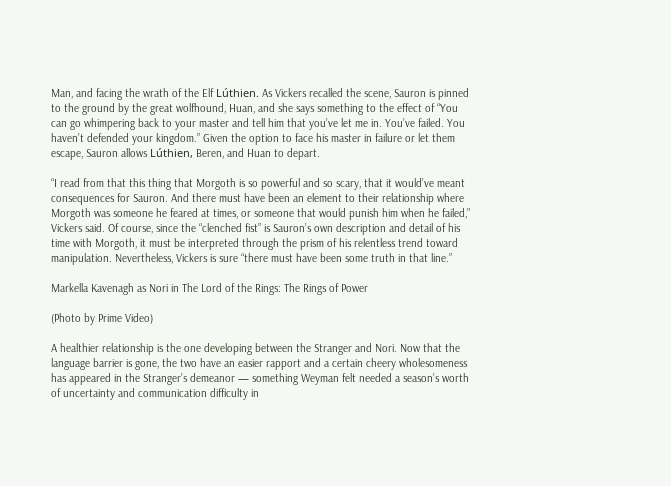Man, and facing the wrath of the Elf Lúthien. As Vickers recalled the scene, Sauron is pinned to the ground by the great wolfhound, Huan, and she says something to the effect of “You can go whimpering back to your master and tell him that you’ve let me in. You’ve failed. You haven’t defended your kingdom.” Given the option to face his master in failure or let them escape, Sauron allows Lúthien, Beren, and Huan to depart.

“I read from that this thing that Morgoth is so powerful and so scary, that it would’ve meant consequences for Sauron. And there must have been an element to their relationship where Morgoth was someone he feared at times, or someone that would punish him when he failed,” Vickers said. Of course, since the “clenched fist” is Sauron’s own description and detail of his time with Morgoth, it must be interpreted through the prism of his relentless trend toward manipulation. Nevertheless, Vickers is sure “there must have been some truth in that line.”

Markella Kavenagh as Nori in The Lord of the Rings: The Rings of Power

(Photo by Prime Video)

A healthier relationship is the one developing between the Stranger and Nori. Now that the language barrier is gone, the two have an easier rapport and a certain cheery wholesomeness has appeared in the Stranger’s demeanor — something Weyman felt needed a season’s worth of uncertainty and communication difficulty in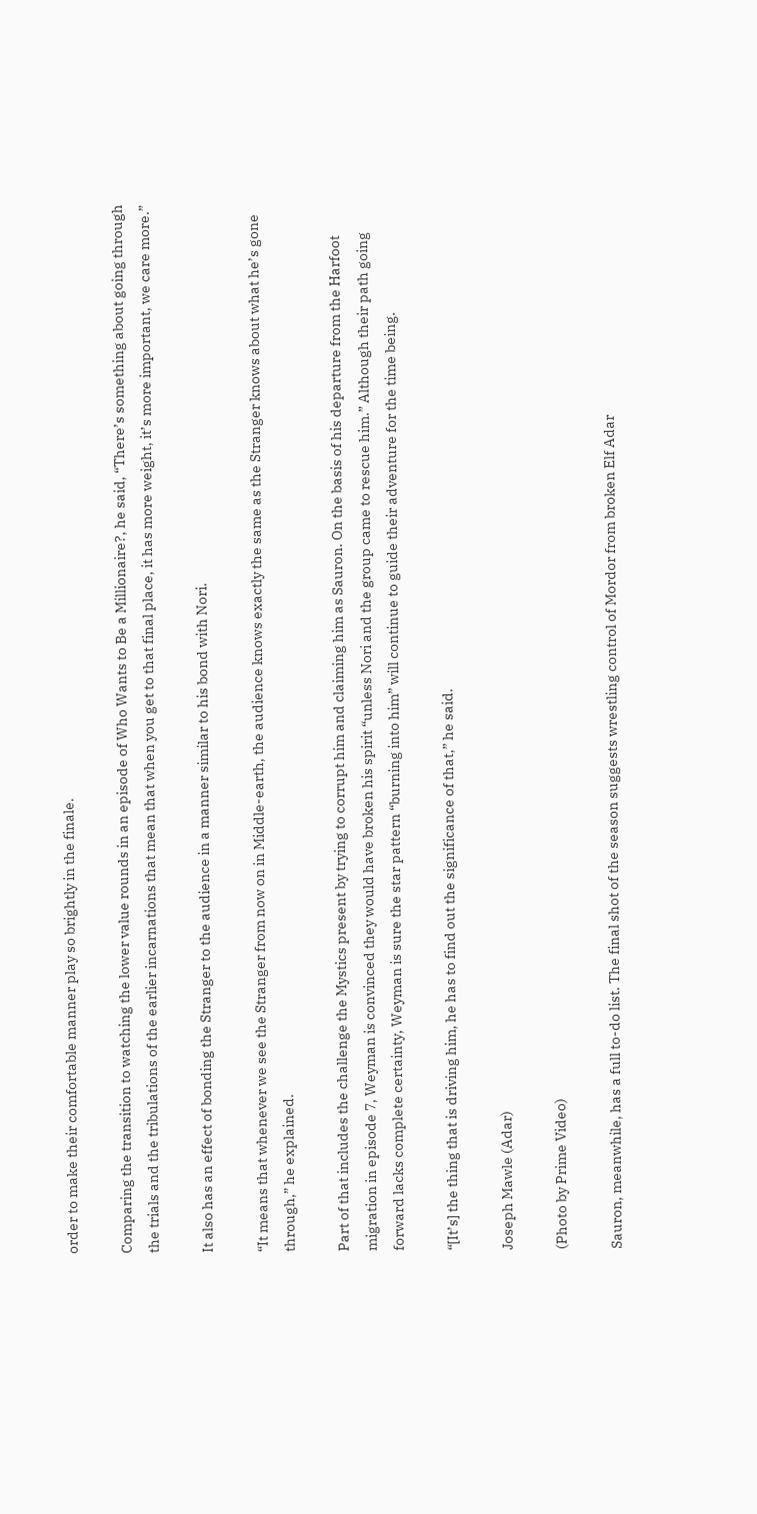order to make their comfortable manner play so brightly in the finale.

Comparing the transition to watching the lower value rounds in an episode of Who Wants to Be a Millionaire?, he said, “There’s something about going through the trials and the tribulations of the earlier incarnations that mean that when you get to that final place, it has more weight, it’s more important, we care more.”

It also has an effect of bonding the Stranger to the audience in a manner similar to his bond with Nori.

“It means that whenever we see the Stranger from now on in Middle-earth, the audience knows exactly the same as the Stranger knows about what he’s gone through,” he explained.

Part of that includes the challenge the Mystics present by trying to corrupt him and claiming him as Sauron. On the basis of his departure from the Harfoot migration in episode 7, Weyman is convinced they would have broken his spirit “unless Nori and the group came to rescue him.” Although their path going forward lacks complete certainty, Weyman is sure the star pattern “burning into him” will continue to guide their adventure for the time being.

“[It’s] the thing that is driving him, he has to find out the significance of that,” he said.

Joseph Mawle (Adar)

(Photo by Prime Video)

Sauron, meanwhile, has a full to-do list. The final shot of the season suggests wrestling control of Mordor from broken Elf Adar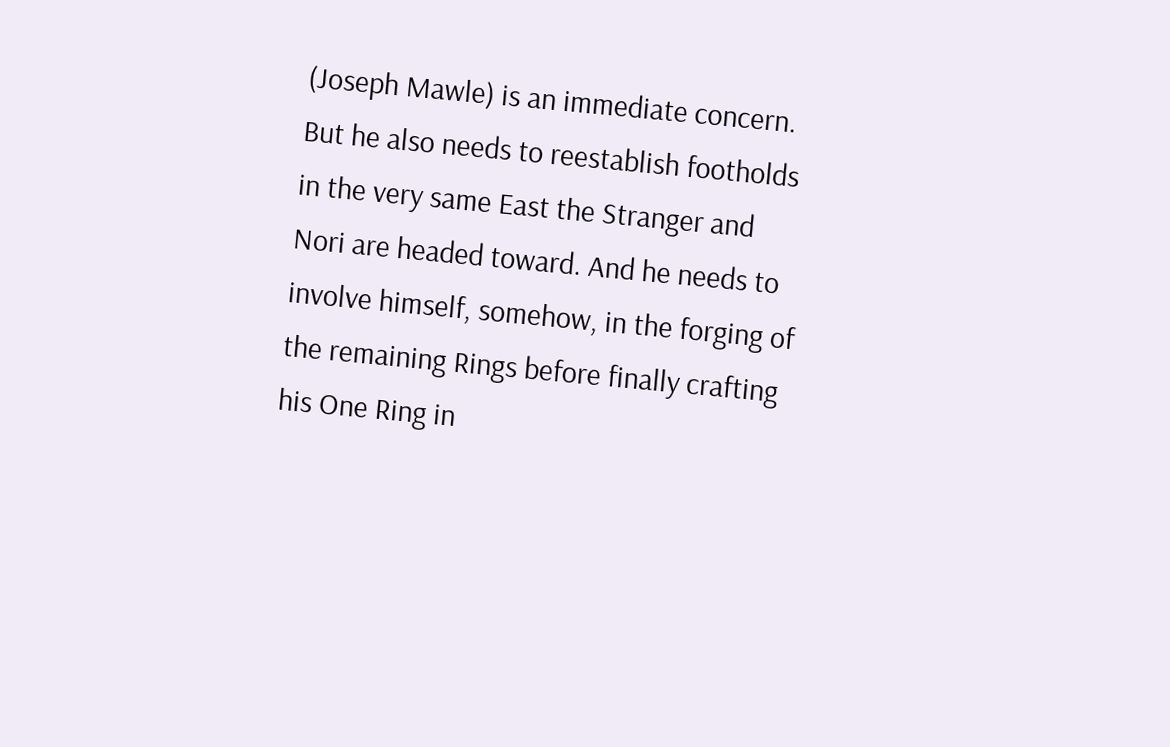(Joseph Mawle) is an immediate concern. But he also needs to reestablish footholds in the very same East the Stranger and Nori are headed toward. And he needs to involve himself, somehow, in the forging of the remaining Rings before finally crafting his One Ring in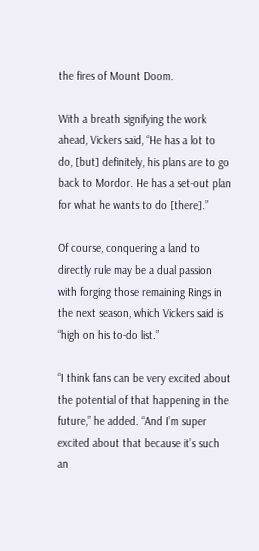the fires of Mount Doom.

With a breath signifying the work ahead, Vickers said, “He has a lot to do, [but] definitely, his plans are to go back to Mordor. He has a set-out plan for what he wants to do [there].”

Of course, conquering a land to directly rule may be a dual passion with forging those remaining Rings in the next season, which Vickers said is “high on his to-do list.”

“I think fans can be very excited about the potential of that happening in the future,” he added. “And I’m super excited about that because it’s such an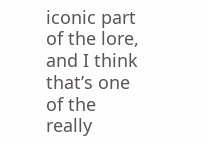iconic part of the lore, and I think that’s one of the really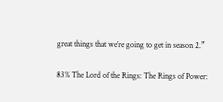great things that we’re going to get in season 2.”

83% The Lord of the Rings: The Rings of Power: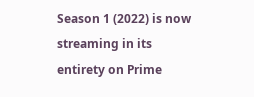Season 1 (2022) is now streaming in its entirety on Prime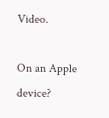Video.

On an Apple device?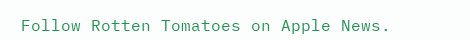Follow Rotten Tomatoes on Apple News.